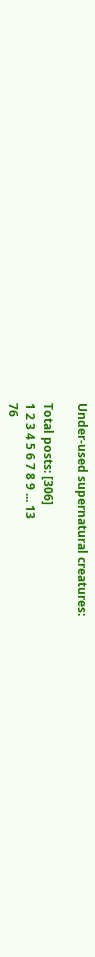Under-used supernatural creatures:

Total posts: [306]
1 2 3 4 5 6 7 8 9 ... 13
76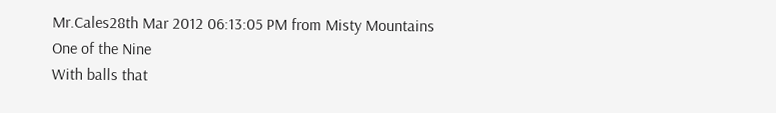Mr.Cales28th Mar 2012 06:13:05 PM from Misty Mountains
One of the Nine
With balls that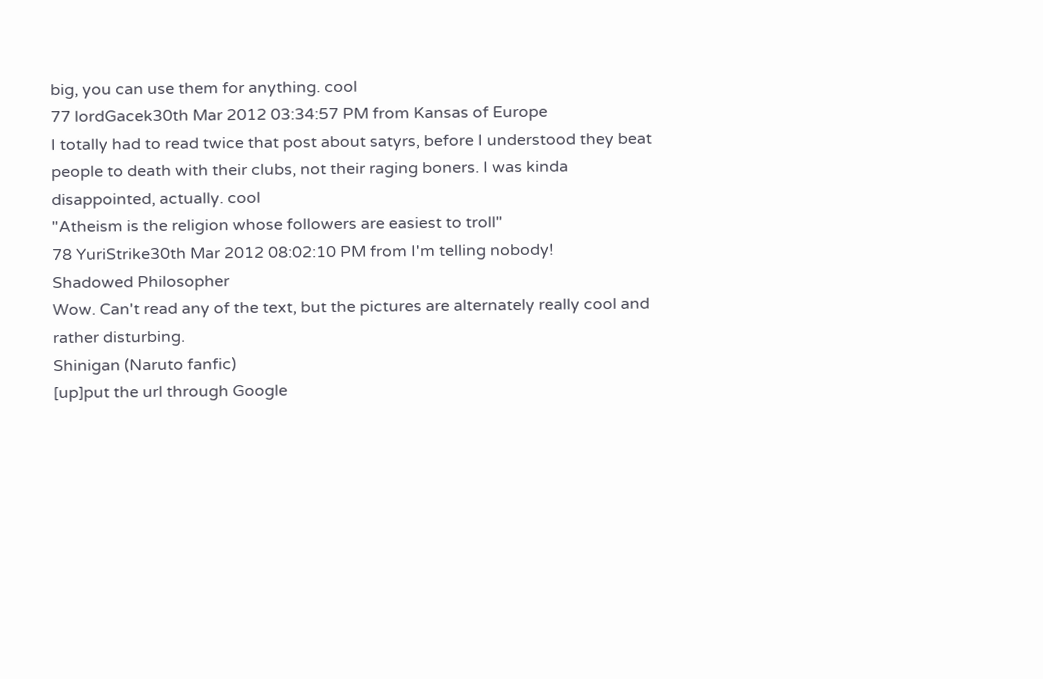big, you can use them for anything. cool
77 lordGacek30th Mar 2012 03:34:57 PM from Kansas of Europe
I totally had to read twice that post about satyrs, before I understood they beat people to death with their clubs, not their raging boners. I was kinda disappointed, actually. cool
"Atheism is the religion whose followers are easiest to troll"
78 YuriStrike30th Mar 2012 08:02:10 PM from I'm telling nobody!
Shadowed Philosopher
Wow. Can't read any of the text, but the pictures are alternately really cool and rather disturbing.
Shinigan (Naruto fanfic)
[up]put the url through Google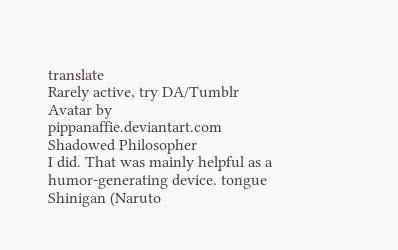translate
Rarely active, try DA/Tumblr
Avatar by pippanaffie.deviantart.com
Shadowed Philosopher
I did. That was mainly helpful as a humor-generating device. tongue
Shinigan (Naruto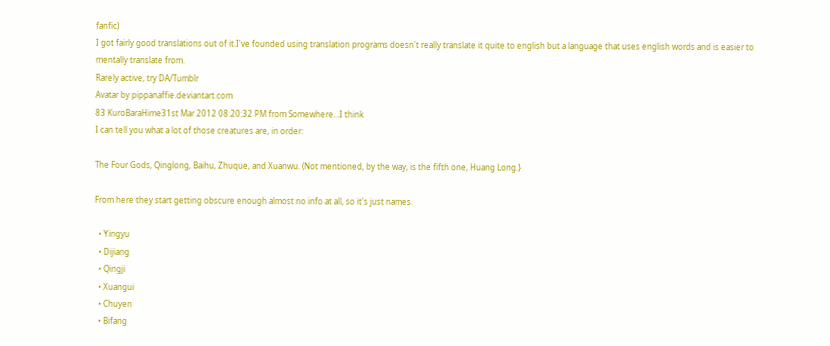fanfic)
I got fairly good translations out of it.I've founded using translation programs doesn't really translate it quite to english but a language that uses english words and is easier to mentally translate from.
Rarely active, try DA/Tumblr
Avatar by pippanaffie.deviantart.com
83 KuroBaraHime31st Mar 2012 08:20:32 PM from Somewhere...I think
I can tell you what a lot of those creatures are, in order:

The Four Gods, Qinglong, Baihu, Zhuque, and Xuanwu. (Not mentioned, by the way, is the fifth one, Huang Long.}

From here they start getting obscure enough almost no info at all, so it's just names.

  • Yingyu
  • Dijiang
  • Qingji
  • Xuangui
  • Chuyen
  • Bifang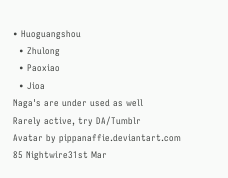• Huoguangshou
  • Zhulong
  • Paoxiao
  • Jioa
Naga's are under used as well
Rarely active, try DA/Tumblr
Avatar by pippanaffie.deviantart.com
85 Nightwire31st Mar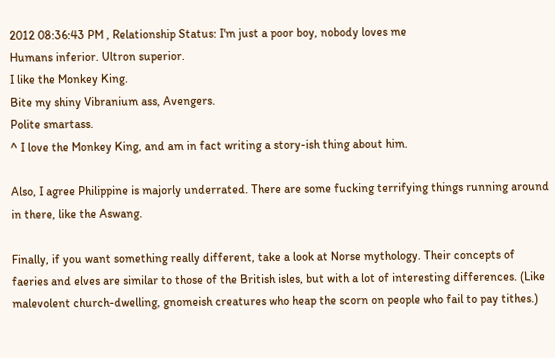2012 08:36:43 PM , Relationship Status: I'm just a poor boy, nobody loves me
Humans inferior. Ultron superior.
I like the Monkey King.
Bite my shiny Vibranium ass, Avengers.
Polite smartass.
^ I love the Monkey King, and am in fact writing a story-ish thing about him.

Also, I agree Philippine is majorly underrated. There are some fucking terrifying things running around in there, like the Aswang.

Finally, if you want something really different, take a look at Norse mythology. Their concepts of faeries and elves are similar to those of the British isles, but with a lot of interesting differences. (Like malevolent church-dwelling, gnomeish creatures who heap the scorn on people who fail to pay tithes.)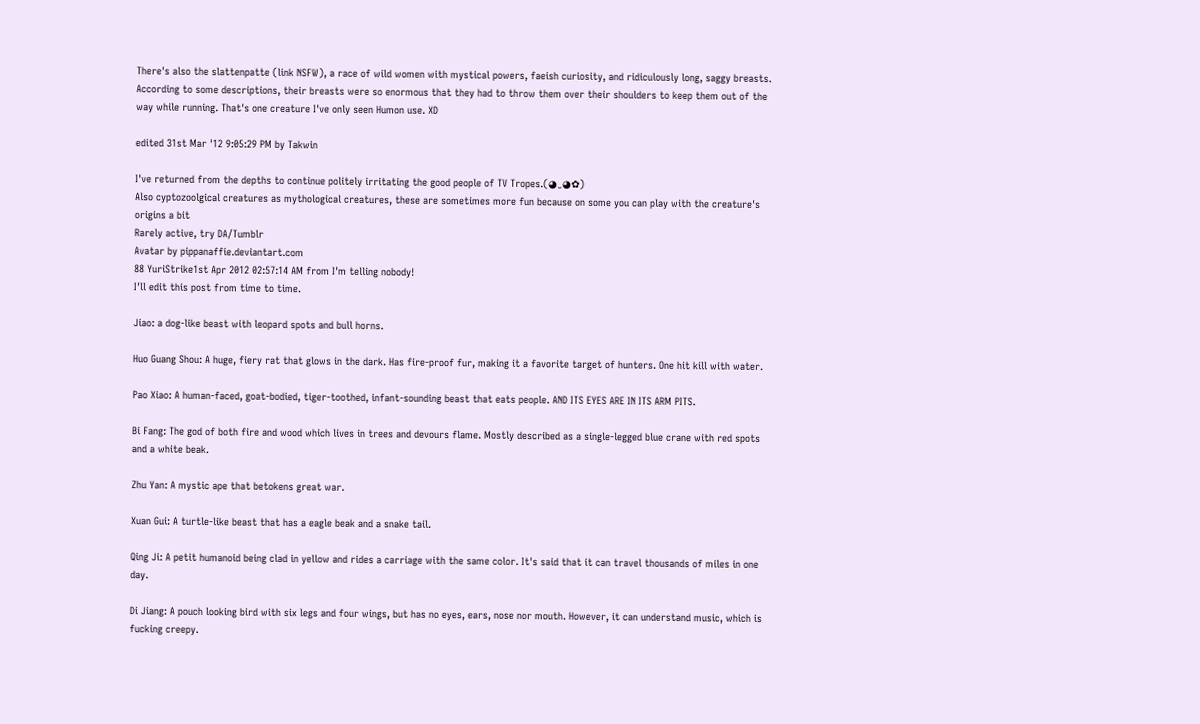There's also the slattenpatte (link NSFW), a race of wild women with mystical powers, faeish curiosity, and ridiculously long, saggy breasts. According to some descriptions, their breasts were so enormous that they had to throw them over their shoulders to keep them out of the way while running. That's one creature I've only seen Humon use. XD

edited 31st Mar '12 9:05:29 PM by Takwin

I've returned from the depths to continue politely irritating the good people of TV Tropes.(◕‿◕✿)
Also cyptozoolgical creatures as mythological creatures, these are sometimes more fun because on some you can play with the creature's origins a bit
Rarely active, try DA/Tumblr
Avatar by pippanaffie.deviantart.com
88 YuriStrike1st Apr 2012 02:57:14 AM from I'm telling nobody!
I'll edit this post from time to time.

Jiao: a dog-like beast with leopard spots and bull horns.

Huo Guang Shou: A huge, fiery rat that glows in the dark. Has fire-proof fur, making it a favorite target of hunters. One hit kill with water.

Pao Xiao: A human-faced, goat-bodied, tiger-toothed, infant-sounding beast that eats people. AND ITS EYES ARE IN ITS ARM PITS.

Bi Fang: The god of both fire and wood which lives in trees and devours flame. Mostly described as a single-legged blue crane with red spots and a white beak.

Zhu Yan: A mystic ape that betokens great war.

Xuan Gui: A turtle-like beast that has a eagle beak and a snake tail.

Qing Ji: A petit humanoid being clad in yellow and rides a carriage with the same color. It's said that it can travel thousands of miles in one day.

Di Jiang: A pouch looking bird with six legs and four wings, but has no eyes, ears, nose nor mouth. However, it can understand music, which is fucking creepy.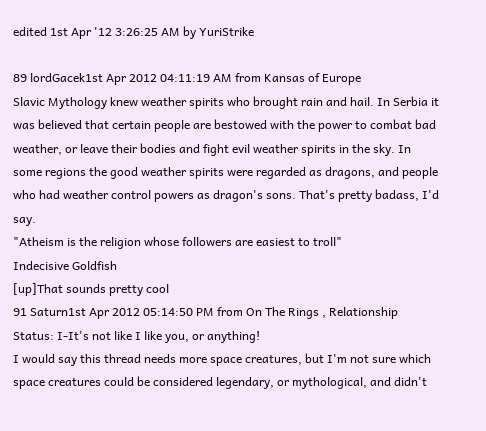edited 1st Apr '12 3:26:25 AM by YuriStrike

89 lordGacek1st Apr 2012 04:11:19 AM from Kansas of Europe
Slavic Mythology knew weather spirits who brought rain and hail. In Serbia it was believed that certain people are bestowed with the power to combat bad weather, or leave their bodies and fight evil weather spirits in the sky. In some regions the good weather spirits were regarded as dragons, and people who had weather control powers as dragon's sons. That's pretty badass, I'd say.
"Atheism is the religion whose followers are easiest to troll"
Indecisive Goldfish
[up]That sounds pretty cool
91 Saturn1st Apr 2012 05:14:50 PM from On The Rings , Relationship Status: I-It's not like I like you, or anything!
I would say this thread needs more space creatures, but I'm not sure which space creatures could be considered legendary, or mythological, and didn't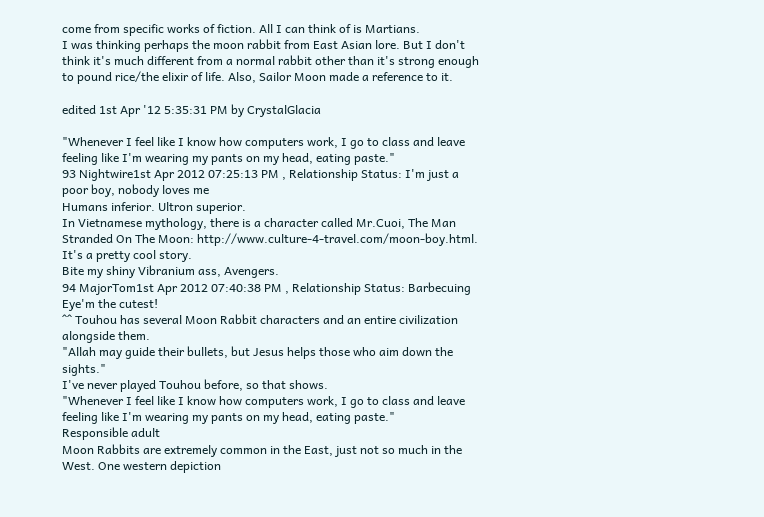come from specific works of fiction. All I can think of is Martians.
I was thinking perhaps the moon rabbit from East Asian lore. But I don't think it's much different from a normal rabbit other than it's strong enough to pound rice/the elixir of life. Also, Sailor Moon made a reference to it.

edited 1st Apr '12 5:35:31 PM by CrystalGlacia

"Whenever I feel like I know how computers work, I go to class and leave feeling like I'm wearing my pants on my head, eating paste."
93 Nightwire1st Apr 2012 07:25:13 PM , Relationship Status: I'm just a poor boy, nobody loves me
Humans inferior. Ultron superior.
In Vietnamese mythology, there is a character called Mr.Cuoi, The Man Stranded On The Moon: http://www.culture-4-travel.com/moon-boy.html. It's a pretty cool story.
Bite my shiny Vibranium ass, Avengers.
94 MajorTom1st Apr 2012 07:40:38 PM , Relationship Status: Barbecuing
Eye'm the cutest!
^^ Touhou has several Moon Rabbit characters and an entire civilization alongside them.
"Allah may guide their bullets, but Jesus helps those who aim down the sights."
I've never played Touhou before, so that shows.
"Whenever I feel like I know how computers work, I go to class and leave feeling like I'm wearing my pants on my head, eating paste."
Responsible adult
Moon Rabbits are extremely common in the East, just not so much in the West. One western depiction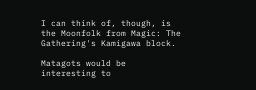I can think of, though, is the Moonfolk from Magic: The Gathering's Kamigawa block.

Matagots would be interesting to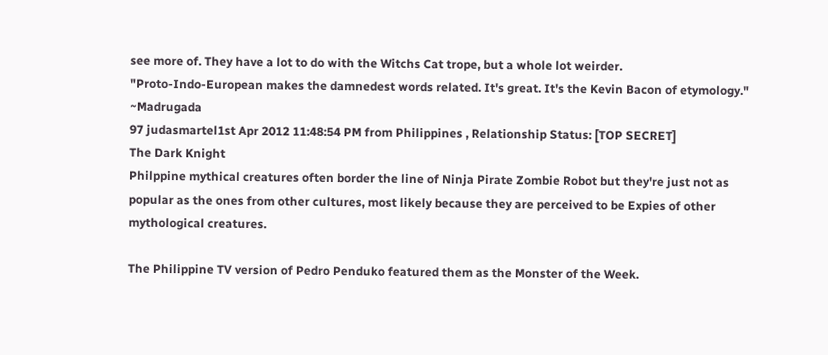see more of. They have a lot to do with the Witchs Cat trope, but a whole lot weirder.
"Proto-Indo-European makes the damnedest words related. It's great. It's the Kevin Bacon of etymology." ~Madrugada
97 judasmartel1st Apr 2012 11:48:54 PM from Philippines , Relationship Status: [TOP SECRET]
The Dark Knight
Philppine mythical creatures often border the line of Ninja Pirate Zombie Robot but they're just not as popular as the ones from other cultures, most likely because they are perceived to be Expies of other mythological creatures.

The Philippine TV version of Pedro Penduko featured them as the Monster of the Week.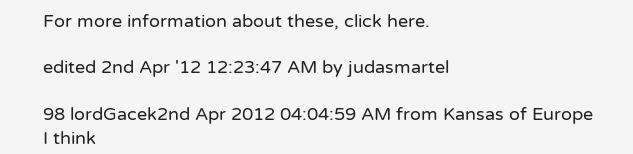For more information about these, click here.

edited 2nd Apr '12 12:23:47 AM by judasmartel

98 lordGacek2nd Apr 2012 04:04:59 AM from Kansas of Europe
I think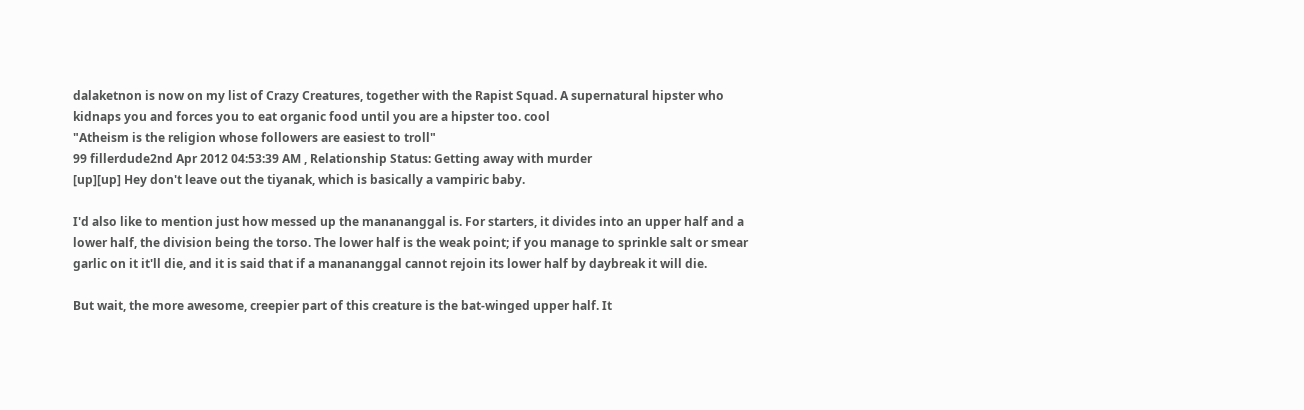dalaketnon is now on my list of Crazy Creatures, together with the Rapist Squad. A supernatural hipster who kidnaps you and forces you to eat organic food until you are a hipster too. cool
"Atheism is the religion whose followers are easiest to troll"
99 fillerdude2nd Apr 2012 04:53:39 AM , Relationship Status: Getting away with murder
[up][up] Hey don't leave out the tiyanak, which is basically a vampiric baby.

I'd also like to mention just how messed up the manananggal is. For starters, it divides into an upper half and a lower half, the division being the torso. The lower half is the weak point; if you manage to sprinkle salt or smear garlic on it it'll die, and it is said that if a manananggal cannot rejoin its lower half by daybreak it will die.

But wait, the more awesome, creepier part of this creature is the bat-winged upper half. It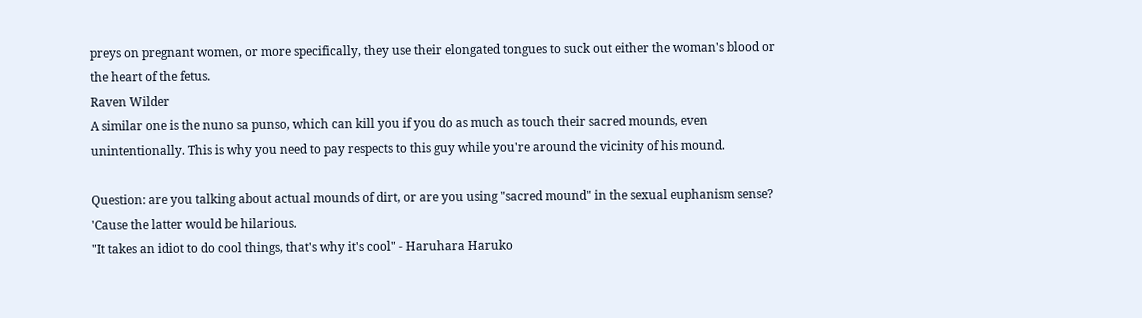preys on pregnant women, or more specifically, they use their elongated tongues to suck out either the woman's blood or the heart of the fetus.
Raven Wilder
A similar one is the nuno sa punso, which can kill you if you do as much as touch their sacred mounds, even unintentionally. This is why you need to pay respects to this guy while you're around the vicinity of his mound.

Question: are you talking about actual mounds of dirt, or are you using "sacred mound" in the sexual euphanism sense? 'Cause the latter would be hilarious.
"It takes an idiot to do cool things, that's why it's cool" - Haruhara Haruko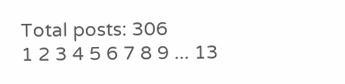Total posts: 306
1 2 3 4 5 6 7 8 9 ... 13